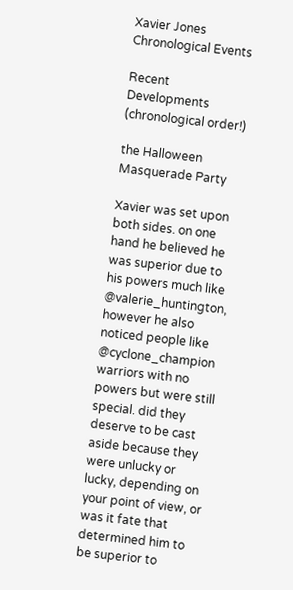Xavier Jones Chronological Events

Recent Developments (chronological order!)

the Halloween Masquerade Party

Xavier was set upon both sides. on one hand he believed he was superior due to his powers much like @valerie_huntington, however he also noticed people like @cyclone_champion warriors with no powers but were still special. did they deserve to be cast aside because they were unlucky or lucky, depending on your point of view, or was it fate that determined him to be superior to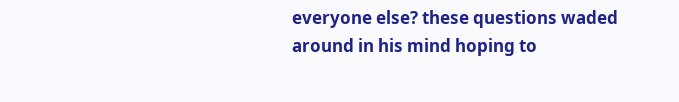everyone else? these questions waded around in his mind hoping to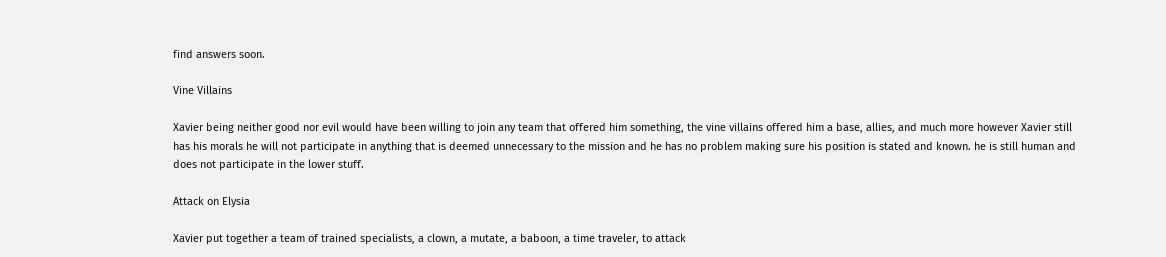find answers soon.

Vine Villains

Xavier being neither good nor evil would have been willing to join any team that offered him something, the vine villains offered him a base, allies, and much more however Xavier still has his morals he will not participate in anything that is deemed unnecessary to the mission and he has no problem making sure his position is stated and known. he is still human and does not participate in the lower stuff.

Attack on Elysia

Xavier put together a team of trained specialists, a clown, a mutate, a baboon, a time traveler, to attack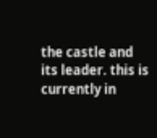the castle and its leader. this is currently in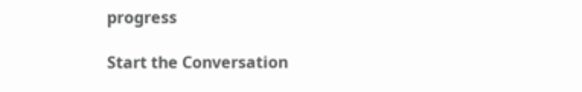progress

Start the Conversation